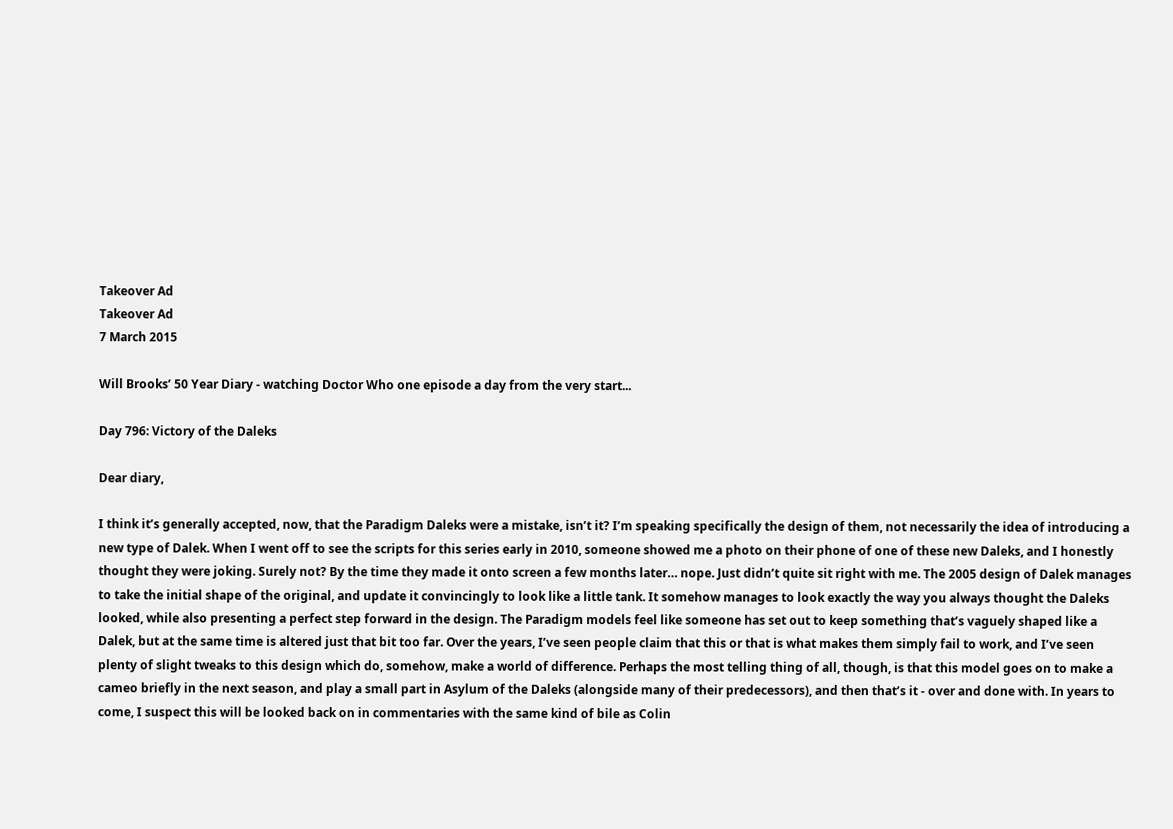Takeover Ad
Takeover Ad
7 March 2015

Will Brooks’ 50 Year Diary - watching Doctor Who one episode a day from the very start...

Day 796: Victory of the Daleks

Dear diary,

I think it’s generally accepted, now, that the Paradigm Daleks were a mistake, isn’t it? I’m speaking specifically the design of them, not necessarily the idea of introducing a new type of Dalek. When I went off to see the scripts for this series early in 2010, someone showed me a photo on their phone of one of these new Daleks, and I honestly thought they were joking. Surely not? By the time they made it onto screen a few months later… nope. Just didn’t quite sit right with me. The 2005 design of Dalek manages to take the initial shape of the original, and update it convincingly to look like a little tank. It somehow manages to look exactly the way you always thought the Daleks looked, while also presenting a perfect step forward in the design. The Paradigm models feel like someone has set out to keep something that’s vaguely shaped like a Dalek, but at the same time is altered just that bit too far. Over the years, I’ve seen people claim that this or that is what makes them simply fail to work, and I’ve seen plenty of slight tweaks to this design which do, somehow, make a world of difference. Perhaps the most telling thing of all, though, is that this model goes on to make a cameo briefly in the next season, and play a small part in Asylum of the Daleks (alongside many of their predecessors), and then that’s it - over and done with. In years to come, I suspect this will be looked back on in commentaries with the same kind of bile as Colin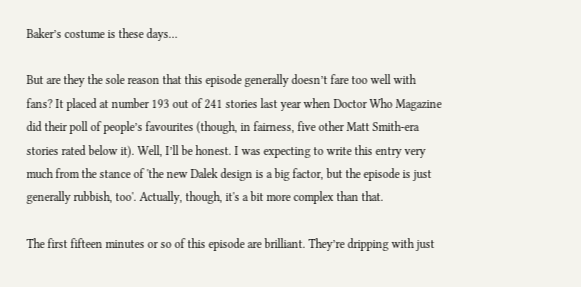Baker’s costume is these days…

But are they the sole reason that this episode generally doesn’t fare too well with fans? It placed at number 193 out of 241 stories last year when Doctor Who Magazine did their poll of people’s favourites (though, in fairness, five other Matt Smith-era stories rated below it). Well, I’ll be honest. I was expecting to write this entry very much from the stance of 'the new Dalek design is a big factor, but the episode is just generally rubbish, too'. Actually, though, it's a bit more complex than that.

The first fifteen minutes or so of this episode are brilliant. They’re dripping with just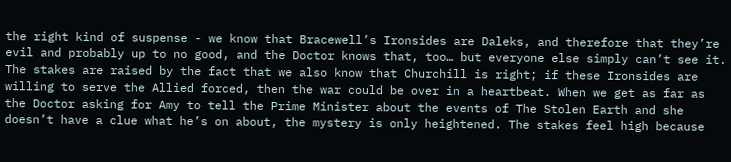the right kind of suspense - we know that Bracewell’s Ironsides are Daleks, and therefore that they’re evil and probably up to no good, and the Doctor knows that, too… but everyone else simply can’t see it. The stakes are raised by the fact that we also know that Churchill is right; if these Ironsides are willing to serve the Allied forced, then the war could be over in a heartbeat. When we get as far as the Doctor asking for Amy to tell the Prime Minister about the events of The Stolen Earth and she doesn’t have a clue what he’s on about, the mystery is only heightened. The stakes feel high because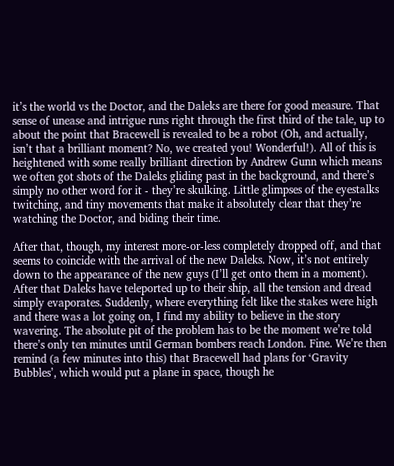it’s the world vs the Doctor, and the Daleks are there for good measure. That sense of unease and intrigue runs right through the first third of the tale, up to about the point that Bracewell is revealed to be a robot (Oh, and actually, isn’t that a brilliant moment? No, we created you! Wonderful!). All of this is heightened with some really brilliant direction by Andrew Gunn which means we often got shots of the Daleks gliding past in the background, and there’s simply no other word for it - they’re skulking. Little glimpses of the eyestalks twitching, and tiny movements that make it absolutely clear that they’re watching the Doctor, and biding their time.

After that, though, my interest more-or-less completely dropped off, and that seems to coincide with the arrival of the new Daleks. Now, it’s not entirely down to the appearance of the new guys (I’ll get onto them in a moment). After that Daleks have teleported up to their ship, all the tension and dread simply evaporates. Suddenly, where everything felt like the stakes were high and there was a lot going on, I find my ability to believe in the story wavering. The absolute pit of the problem has to be the moment we’re told there’s only ten minutes until German bombers reach London. Fine. We’re then remind (a few minutes into this) that Bracewell had plans for ‘Gravity Bubbles’, which would put a plane in space, though he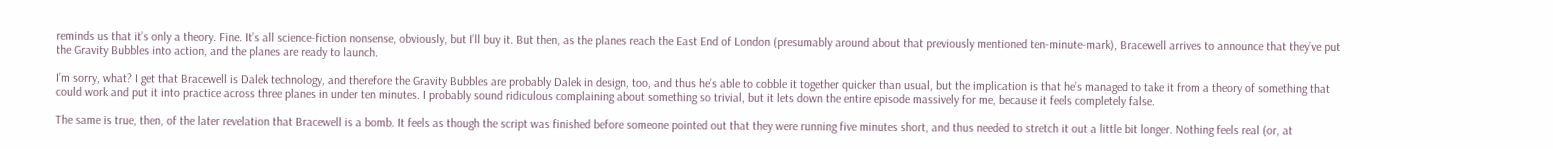reminds us that it’s only a theory. Fine. It’s all science-fiction nonsense, obviously, but I’ll buy it. But then, as the planes reach the East End of London (presumably around about that previously mentioned ten-minute-mark), Bracewell arrives to announce that they’ve put the Gravity Bubbles into action, and the planes are ready to launch.

I’m sorry, what? I get that Bracewell is Dalek technology, and therefore the Gravity Bubbles are probably Dalek in design, too, and thus he’s able to cobble it together quicker than usual, but the implication is that he’s managed to take it from a theory of something that could work and put it into practice across three planes in under ten minutes. I probably sound ridiculous complaining about something so trivial, but it lets down the entire episode massively for me, because it feels completely false.

The same is true, then, of the later revelation that Bracewell is a bomb. It feels as though the script was finished before someone pointed out that they were running five minutes short, and thus needed to stretch it out a little bit longer. Nothing feels real (or, at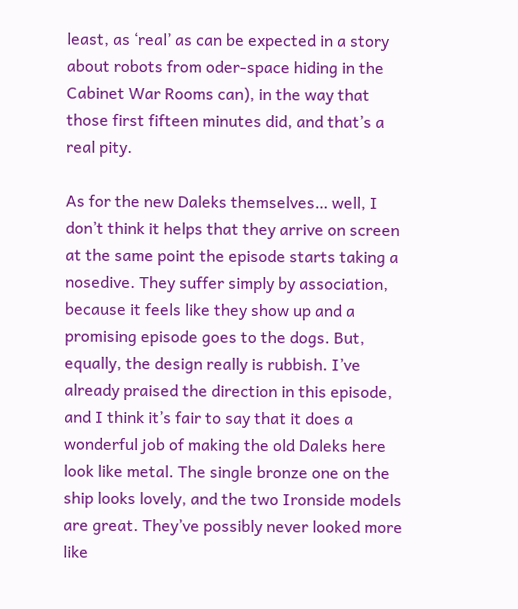least, as ‘real’ as can be expected in a story about robots from oder-space hiding in the Cabinet War Rooms can), in the way that those first fifteen minutes did, and that’s a real pity.

As for the new Daleks themselves… well, I don’t think it helps that they arrive on screen at the same point the episode starts taking a nosedive. They suffer simply by association, because it feels like they show up and a promising episode goes to the dogs. But, equally, the design really is rubbish. I’ve already praised the direction in this episode, and I think it’s fair to say that it does a wonderful job of making the old Daleks here look like metal. The single bronze one on the ship looks lovely, and the two Ironside models are great. They’ve possibly never looked more like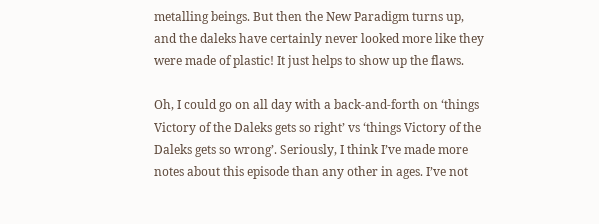metalling beings. But then the New Paradigm turns up, and the daleks have certainly never looked more like they were made of plastic! It just helps to show up the flaws.

Oh, I could go on all day with a back-and-forth on ‘things Victory of the Daleks gets so right’ vs ‘things Victory of the Daleks gets so wrong’. Seriously, I think I’ve made more notes about this episode than any other in ages. I’ve not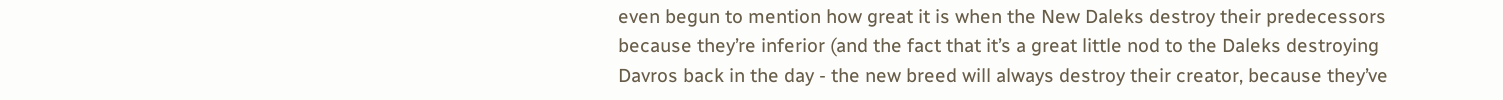even begun to mention how great it is when the New Daleks destroy their predecessors because they’re inferior (and the fact that it’s a great little nod to the Daleks destroying Davros back in the day - the new breed will always destroy their creator, because they’ve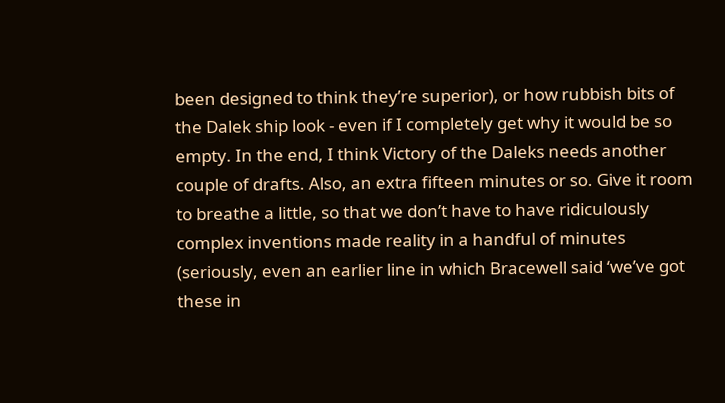been designed to think they’re superior), or how rubbish bits of the Dalek ship look - even if I completely get why it would be so empty. In the end, I think Victory of the Daleks needs another couple of drafts. Also, an extra fifteen minutes or so. Give it room to breathe a little, so that we don’t have to have ridiculously complex inventions made reality in a handful of minutes (seriously, even an earlier line in which Bracewell said ‘we’ve got these in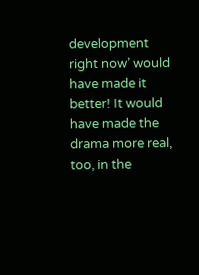development right now’ would have made it better! It would have made the drama more real, too, in the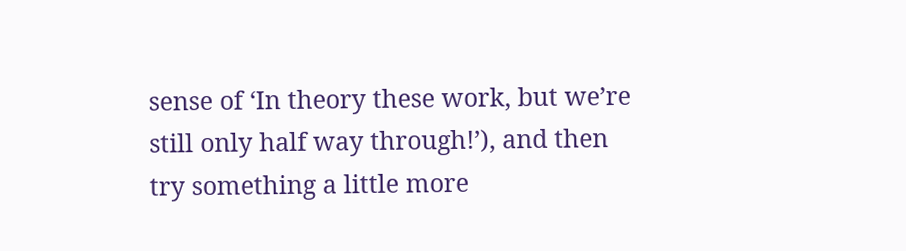sense of ‘In theory these work, but we’re still only half way through!’), and then try something a little more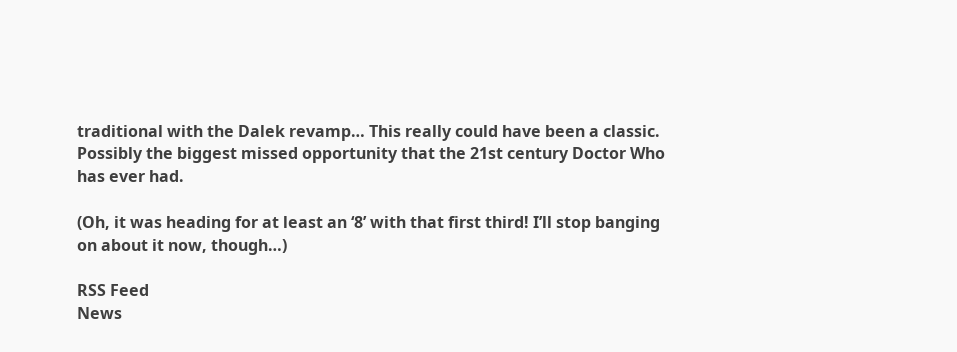traditional with the Dalek revamp… This really could have been a classic. Possibly the biggest missed opportunity that the 21st century Doctor Who has ever had.

(Oh, it was heading for at least an ‘8’ with that first third! I’ll stop banging on about it now, though…)

RSS Feed
News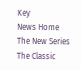Key
News Home
The New Series
The Classic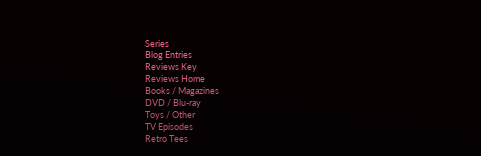Series
Blog Entries
Reviews Key
Reviews Home
Books / Magazines
DVD / Blu-ray
Toys / Other
TV Episodes
Retro Tees